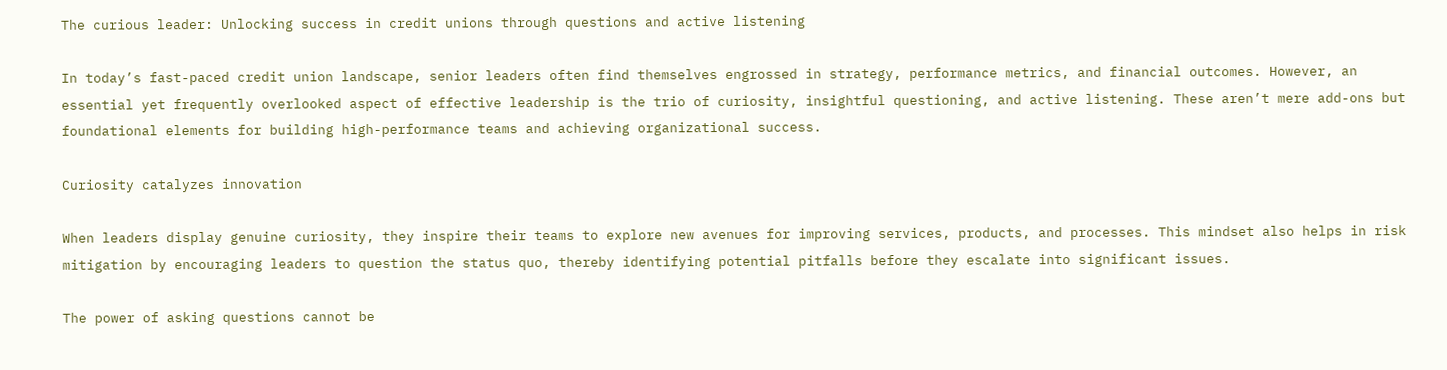The curious leader: Unlocking success in credit unions through questions and active listening

In today’s fast-paced credit union landscape, senior leaders often find themselves engrossed in strategy, performance metrics, and financial outcomes. However, an essential yet frequently overlooked aspect of effective leadership is the trio of curiosity, insightful questioning, and active listening. These aren’t mere add-ons but foundational elements for building high-performance teams and achieving organizational success.

Curiosity catalyzes innovation

When leaders display genuine curiosity, they inspire their teams to explore new avenues for improving services, products, and processes. This mindset also helps in risk mitigation by encouraging leaders to question the status quo, thereby identifying potential pitfalls before they escalate into significant issues.

The power of asking questions cannot be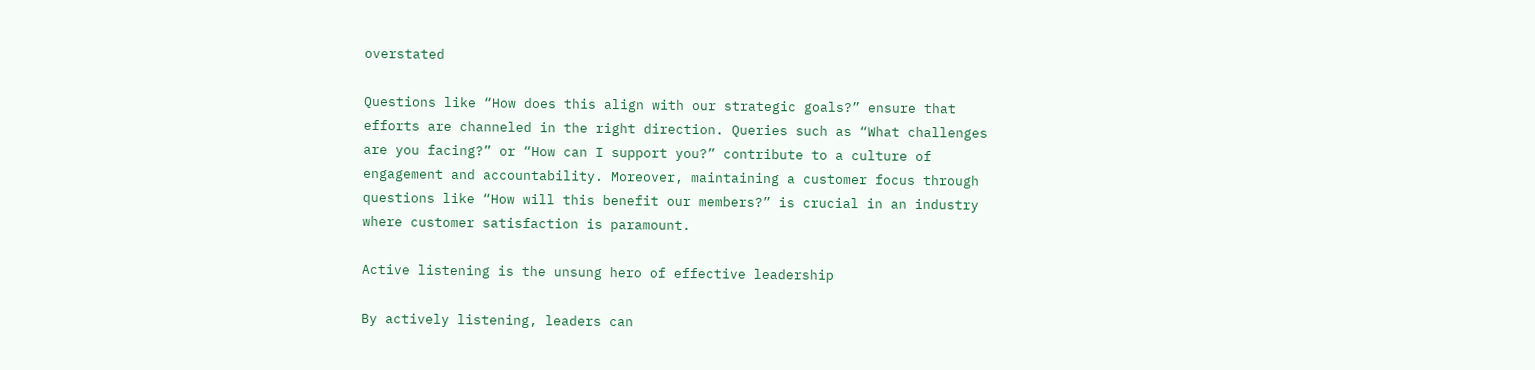overstated

Questions like “How does this align with our strategic goals?” ensure that efforts are channeled in the right direction. Queries such as “What challenges are you facing?” or “How can I support you?” contribute to a culture of engagement and accountability. Moreover, maintaining a customer focus through questions like “How will this benefit our members?” is crucial in an industry where customer satisfaction is paramount.

Active listening is the unsung hero of effective leadership

By actively listening, leaders can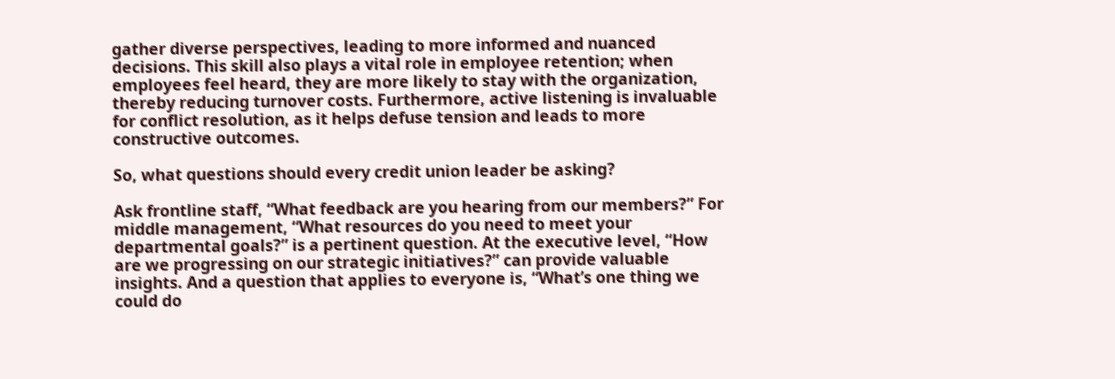gather diverse perspectives, leading to more informed and nuanced decisions. This skill also plays a vital role in employee retention; when employees feel heard, they are more likely to stay with the organization, thereby reducing turnover costs. Furthermore, active listening is invaluable for conflict resolution, as it helps defuse tension and leads to more constructive outcomes.

So, what questions should every credit union leader be asking?

Ask frontline staff, “What feedback are you hearing from our members?” For middle management, “What resources do you need to meet your departmental goals?” is a pertinent question. At the executive level, “How are we progressing on our strategic initiatives?” can provide valuable insights. And a question that applies to everyone is, “What’s one thing we could do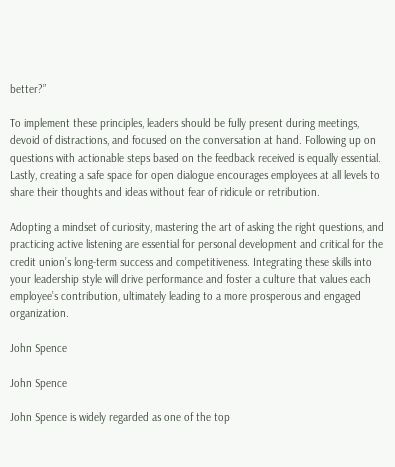better?”

To implement these principles, leaders should be fully present during meetings, devoid of distractions, and focused on the conversation at hand. Following up on questions with actionable steps based on the feedback received is equally essential. Lastly, creating a safe space for open dialogue encourages employees at all levels to share their thoughts and ideas without fear of ridicule or retribution.

Adopting a mindset of curiosity, mastering the art of asking the right questions, and practicing active listening are essential for personal development and critical for the credit union’s long-term success and competitiveness. Integrating these skills into your leadership style will drive performance and foster a culture that values each employee’s contribution, ultimately leading to a more prosperous and engaged organization.

John Spence

John Spence

John Spence is widely regarded as one of the top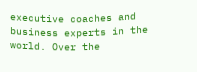executive coaches and business experts in the world. Over the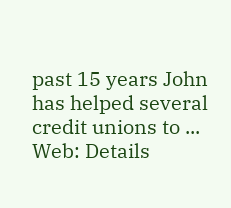past 15 years John has helped several credit unions to ... Web: Details